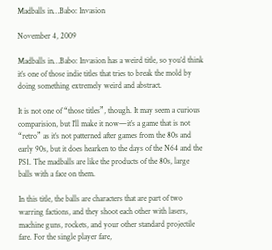Madballs in…Babo: Invasion

November 4, 2009

Madballs in…Babo: Invasion has a weird title, so you’d think it’s one of those indie titles that tries to break the mold by doing something extremely weird and abstract.

It is not one of “those titles”, though. It may seem a curious comparision, but I’ll make it now—it’s a game that is not “retro” as it’s not patterned after games from the 80s and early 90s, but it does hearken to the days of the N64 and the PS1. The madballs are like the products of the 80s, large balls with a face on them.

In this title, the balls are characters that are part of two warring factions, and they shoot each other with lasers, machine guns, rockets, and your other standard projectile fare. For the single player fare,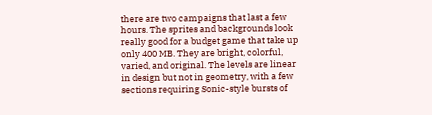there are two campaigns that last a few hours. The sprites and backgrounds look really good for a budget game that take up only 400 MB. They are bright, colorful, varied, and original. The levels are linear in design but not in geometry, with a few sections requiring Sonic-style bursts of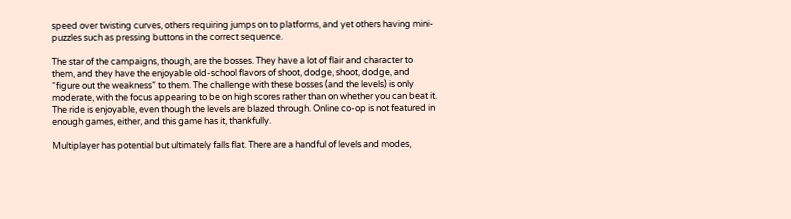speed over twisting curves, others requiring jumps on to platforms, and yet others having mini-puzzles such as pressing buttons in the correct sequence.

The star of the campaigns, though, are the bosses. They have a lot of flair and character to them, and they have the enjoyable old-school flavors of shoot, dodge, shoot, dodge, and “figure out the weakness” to them. The challenge with these bosses (and the levels) is only moderate, with the focus appearing to be on high scores rather than on whether you can beat it. The ride is enjoyable, even though the levels are blazed through. Online co-op is not featured in enough games, either, and this game has it, thankfully.

Multiplayer has potential but ultimately falls flat. There are a handful of levels and modes,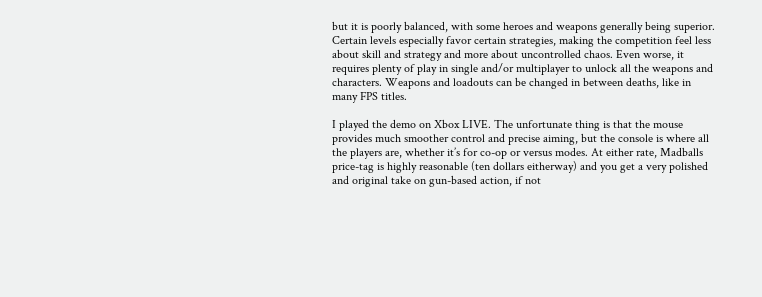but it is poorly balanced, with some heroes and weapons generally being superior. Certain levels especially favor certain strategies, making the competition feel less about skill and strategy and more about uncontrolled chaos. Even worse, it requires plenty of play in single and/or multiplayer to unlock all the weapons and characters. Weapons and loadouts can be changed in between deaths, like in many FPS titles.

I played the demo on Xbox LIVE. The unfortunate thing is that the mouse provides much smoother control and precise aiming, but the console is where all the players are, whether it’s for co-op or versus modes. At either rate, Madballs price-tag is highly reasonable (ten dollars eitherway) and you get a very polished and original take on gun-based action, if not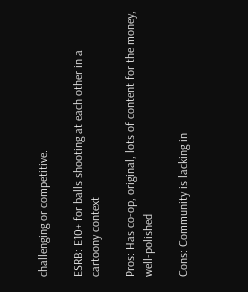challenging or competitive.

ESRB: E10+ for balls shooting at each other in a cartoony context

Pros: Has co-op, original, lots of content for the money, well-polished

Cons: Community is lacking in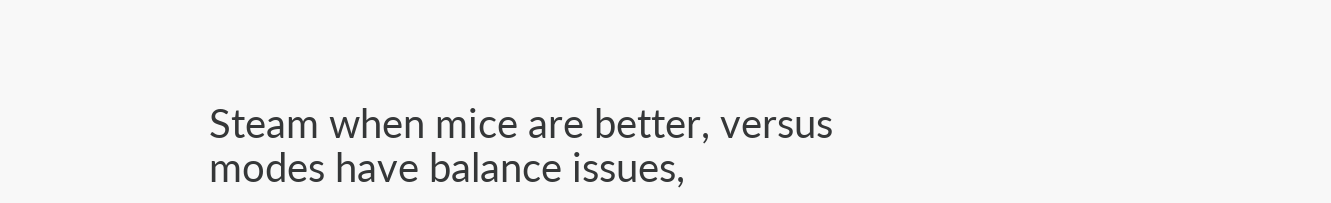Steam when mice are better, versus modes have balance issues,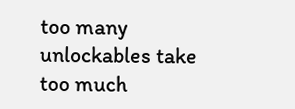too many unlockables take too much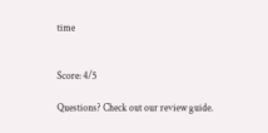time


Score: 4/5

Questions? Check out our review guide.